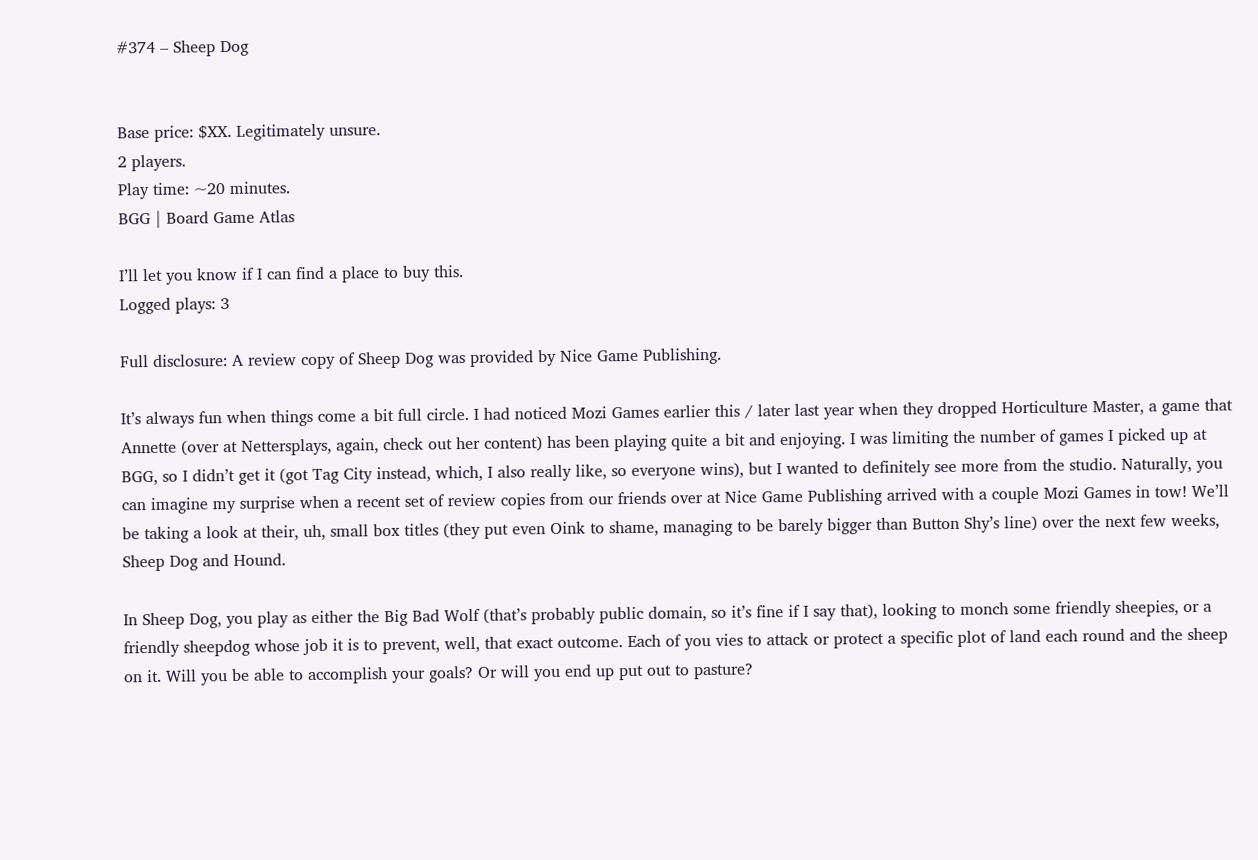#374 – Sheep Dog


Base price: $XX. Legitimately unsure.
2 players.
Play time: ~20 minutes.
BGG | Board Game Atlas

I’ll let you know if I can find a place to buy this.
Logged plays: 3

Full disclosure: A review copy of Sheep Dog was provided by Nice Game Publishing.

It’s always fun when things come a bit full circle. I had noticed Mozi Games earlier this / later last year when they dropped Horticulture Master, a game that Annette (over at Nettersplays, again, check out her content) has been playing quite a bit and enjoying. I was limiting the number of games I picked up at BGG, so I didn’t get it (got Tag City instead, which, I also really like, so everyone wins), but I wanted to definitely see more from the studio. Naturally, you can imagine my surprise when a recent set of review copies from our friends over at Nice Game Publishing arrived with a couple Mozi Games in tow! We’ll be taking a look at their, uh, small box titles (they put even Oink to shame, managing to be barely bigger than Button Shy’s line) over the next few weeks, Sheep Dog and Hound.

In Sheep Dog, you play as either the Big Bad Wolf (that’s probably public domain, so it’s fine if I say that), looking to monch some friendly sheepies, or a friendly sheepdog whose job it is to prevent, well, that exact outcome. Each of you vies to attack or protect a specific plot of land each round and the sheep on it. Will you be able to accomplish your goals? Or will you end up put out to pasture?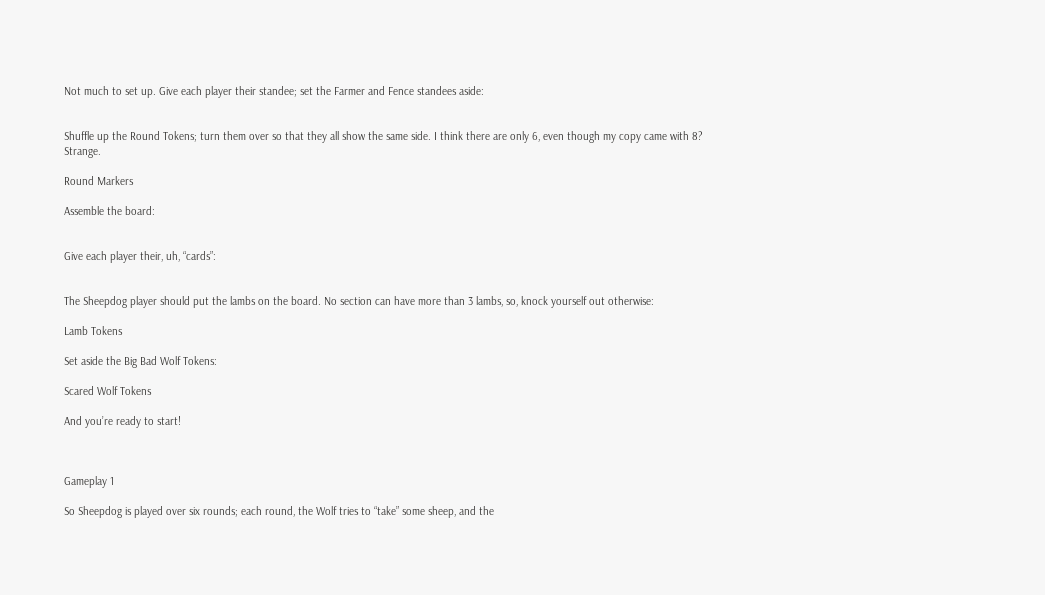Not much to set up. Give each player their standee; set the Farmer and Fence standees aside:


Shuffle up the Round Tokens; turn them over so that they all show the same side. I think there are only 6, even though my copy came with 8? Strange.

Round Markers

Assemble the board:


Give each player their, uh, “cards”:


The Sheepdog player should put the lambs on the board. No section can have more than 3 lambs, so, knock yourself out otherwise:

Lamb Tokens

Set aside the Big Bad Wolf Tokens:

Scared Wolf Tokens

And you’re ready to start!



Gameplay 1

So Sheepdog is played over six rounds; each round, the Wolf tries to “take” some sheep, and the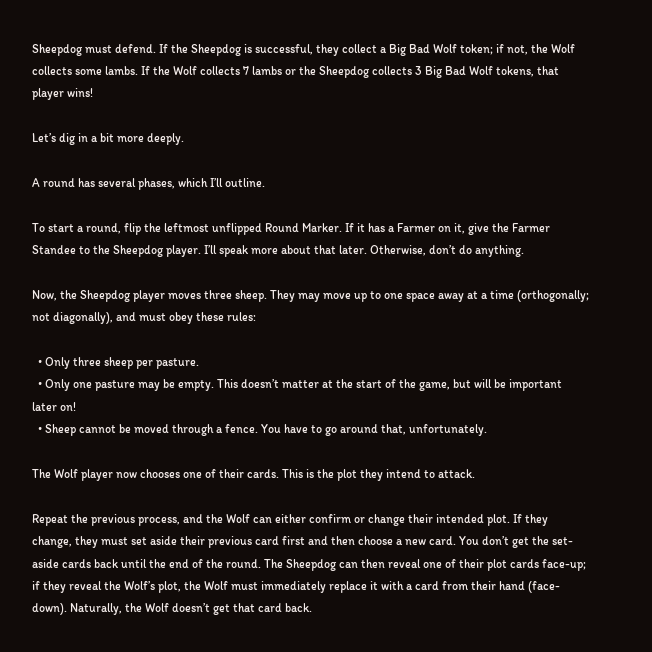Sheepdog must defend. If the Sheepdog is successful, they collect a Big Bad Wolf token; if not, the Wolf collects some lambs. If the Wolf collects 7 lambs or the Sheepdog collects 3 Big Bad Wolf tokens, that player wins!

Let’s dig in a bit more deeply.

A round has several phases, which I’ll outline.

To start a round, flip the leftmost unflipped Round Marker. If it has a Farmer on it, give the Farmer Standee to the Sheepdog player. I’ll speak more about that later. Otherwise, don’t do anything.

Now, the Sheepdog player moves three sheep. They may move up to one space away at a time (orthogonally; not diagonally), and must obey these rules:

  • Only three sheep per pasture.
  • Only one pasture may be empty. This doesn’t matter at the start of the game, but will be important later on!
  • Sheep cannot be moved through a fence. You have to go around that, unfortunately.

The Wolf player now chooses one of their cards. This is the plot they intend to attack.

Repeat the previous process, and the Wolf can either confirm or change their intended plot. If they change, they must set aside their previous card first and then choose a new card. You don’t get the set-aside cards back until the end of the round. The Sheepdog can then reveal one of their plot cards face-up; if they reveal the Wolf’s plot, the Wolf must immediately replace it with a card from their hand (face-down). Naturally, the Wolf doesn’t get that card back.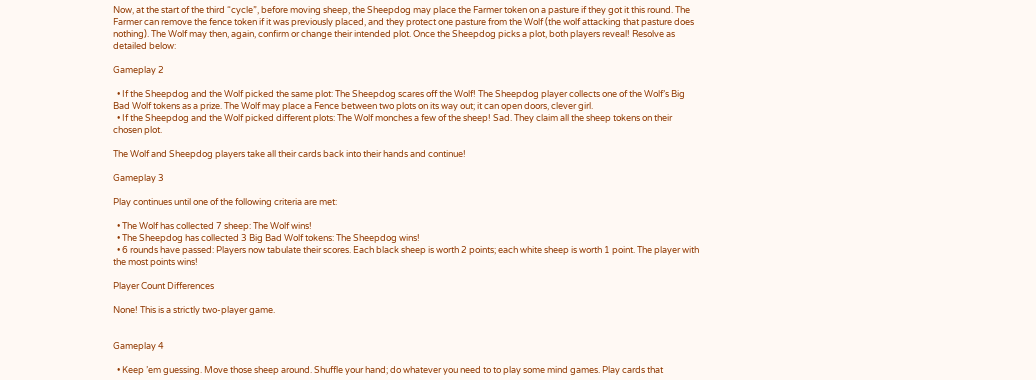Now, at the start of the third “cycle”, before moving sheep, the Sheepdog may place the Farmer token on a pasture if they got it this round. The Farmer can remove the fence token if it was previously placed, and they protect one pasture from the Wolf (the wolf attacking that pasture does nothing). The Wolf may then, again, confirm or change their intended plot. Once the Sheepdog picks a plot, both players reveal! Resolve as detailed below:

Gameplay 2

  • If the Sheepdog and the Wolf picked the same plot: The Sheepdog scares off the Wolf! The Sheepdog player collects one of the Wolf’s Big Bad Wolf tokens as a prize. The Wolf may place a Fence between two plots on its way out; it can open doors, clever girl.
  • If the Sheepdog and the Wolf picked different plots: The Wolf monches a few of the sheep! Sad. They claim all the sheep tokens on their chosen plot.

The Wolf and Sheepdog players take all their cards back into their hands and continue!

Gameplay 3

Play continues until one of the following criteria are met:

  • The Wolf has collected 7 sheep: The Wolf wins!
  • The Sheepdog has collected 3 Big Bad Wolf tokens: The Sheepdog wins!
  • 6 rounds have passed: Players now tabulate their scores. Each black sheep is worth 2 points; each white sheep is worth 1 point. The player with the most points wins!

Player Count Differences

None! This is a strictly two-player game.


Gameplay 4

  • Keep ’em guessing. Move those sheep around. Shuffle your hand; do whatever you need to to play some mind games. Play cards that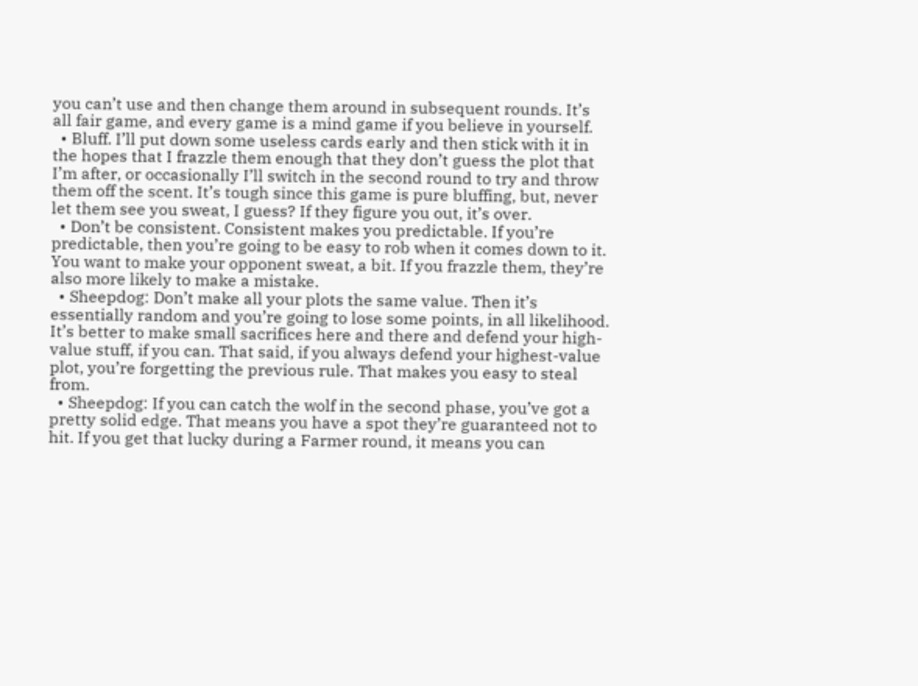you can’t use and then change them around in subsequent rounds. It’s all fair game, and every game is a mind game if you believe in yourself.
  • Bluff. I’ll put down some useless cards early and then stick with it in the hopes that I frazzle them enough that they don’t guess the plot that I’m after, or occasionally I’ll switch in the second round to try and throw them off the scent. It’s tough since this game is pure bluffing, but, never let them see you sweat, I guess? If they figure you out, it’s over.
  • Don’t be consistent. Consistent makes you predictable. If you’re predictable, then you’re going to be easy to rob when it comes down to it. You want to make your opponent sweat, a bit. If you frazzle them, they’re also more likely to make a mistake.
  • Sheepdog: Don’t make all your plots the same value. Then it’s essentially random and you’re going to lose some points, in all likelihood. It’s better to make small sacrifices here and there and defend your high-value stuff, if you can. That said, if you always defend your highest-value plot, you’re forgetting the previous rule. That makes you easy to steal from.
  • Sheepdog: If you can catch the wolf in the second phase, you’ve got a pretty solid edge. That means you have a spot they’re guaranteed not to hit. If you get that lucky during a Farmer round, it means you can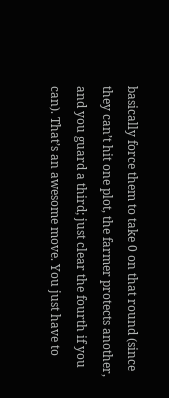basically force them to take 0 on that round (since they can’t hit one plot, the farmer protects another, and you guard a third; just clear the fourth if you can). That’s an awesome move. You just have to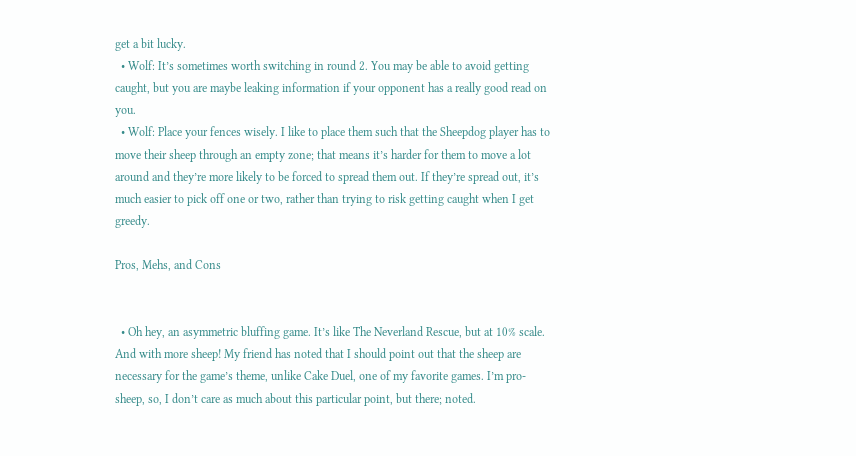get a bit lucky.
  • Wolf: It’s sometimes worth switching in round 2. You may be able to avoid getting caught, but you are maybe leaking information if your opponent has a really good read on you.
  • Wolf: Place your fences wisely. I like to place them such that the Sheepdog player has to move their sheep through an empty zone; that means it’s harder for them to move a lot around and they’re more likely to be forced to spread them out. If they’re spread out, it’s much easier to pick off one or two, rather than trying to risk getting caught when I get greedy.

Pros, Mehs, and Cons


  • Oh hey, an asymmetric bluffing game. It’s like The Neverland Rescue, but at 10% scale. And with more sheep! My friend has noted that I should point out that the sheep are necessary for the game’s theme, unlike Cake Duel, one of my favorite games. I’m pro-sheep, so, I don’t care as much about this particular point, but there; noted.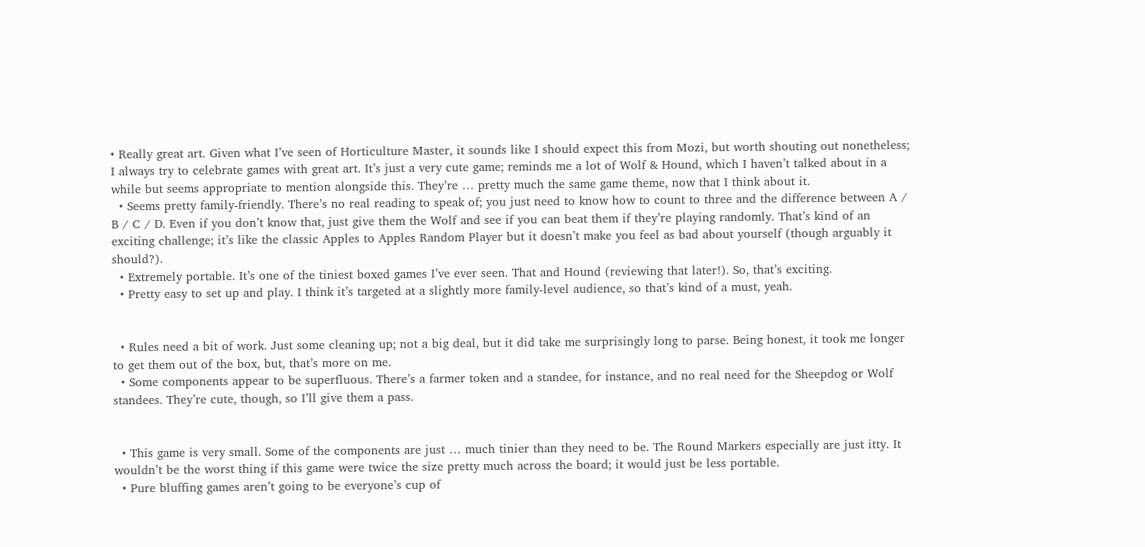• Really great art. Given what I’ve seen of Horticulture Master, it sounds like I should expect this from Mozi, but worth shouting out nonetheless; I always try to celebrate games with great art. It’s just a very cute game; reminds me a lot of Wolf & Hound, which I haven’t talked about in a while but seems appropriate to mention alongside this. They’re … pretty much the same game theme, now that I think about it.
  • Seems pretty family-friendly. There’s no real reading to speak of; you just need to know how to count to three and the difference between A / B / C / D. Even if you don’t know that, just give them the Wolf and see if you can beat them if they’re playing randomly. That’s kind of an exciting challenge; it’s like the classic Apples to Apples Random Player but it doesn’t make you feel as bad about yourself (though arguably it should?).
  • Extremely portable. It’s one of the tiniest boxed games I’ve ever seen. That and Hound (reviewing that later!). So, that’s exciting.
  • Pretty easy to set up and play. I think it’s targeted at a slightly more family-level audience, so that’s kind of a must, yeah.


  • Rules need a bit of work. Just some cleaning up; not a big deal, but it did take me surprisingly long to parse. Being honest, it took me longer to get them out of the box, but, that’s more on me.
  • Some components appear to be superfluous. There’s a farmer token and a standee, for instance, and no real need for the Sheepdog or Wolf standees. They’re cute, though, so I’ll give them a pass.


  • This game is very small. Some of the components are just … much tinier than they need to be. The Round Markers especially are just itty. It wouldn’t be the worst thing if this game were twice the size pretty much across the board; it would just be less portable.
  • Pure bluffing games aren’t going to be everyone’s cup of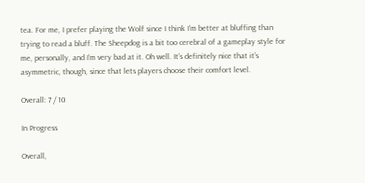tea. For me, I prefer playing the Wolf since I think I’m better at bluffing than trying to read a bluff. The Sheepdog is a bit too cerebral of a gameplay style for me, personally, and I’m very bad at it. Oh well. It’s definitely nice that it’s asymmetric, though, since that lets players choose their comfort level.

Overall: 7 / 10

In Progress

Overall,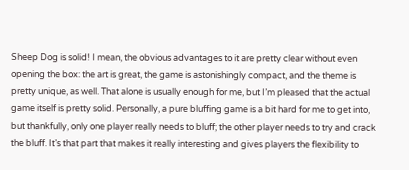Sheep Dog is solid! I mean, the obvious advantages to it are pretty clear without even opening the box: the art is great, the game is astonishingly compact, and the theme is pretty unique, as well. That alone is usually enough for me, but I’m pleased that the actual game itself is pretty solid. Personally, a pure bluffing game is a bit hard for me to get into, but thankfully, only one player really needs to bluff; the other player needs to try and crack the bluff. It’s that part that makes it really interesting and gives players the flexibility to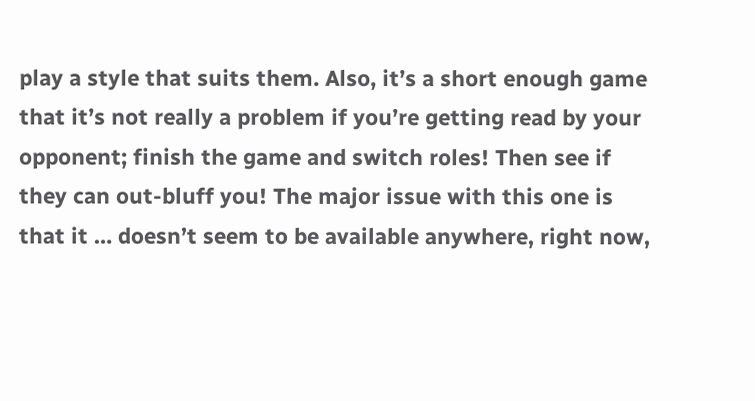play a style that suits them. Also, it’s a short enough game that it’s not really a problem if you’re getting read by your opponent; finish the game and switch roles! Then see if they can out-bluff you! The major issue with this one is that it … doesn’t seem to be available anywhere, right now,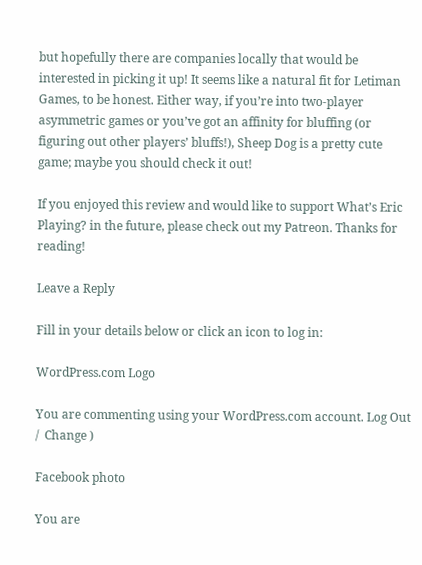but hopefully there are companies locally that would be interested in picking it up! It seems like a natural fit for Letiman Games, to be honest. Either way, if you’re into two-player asymmetric games or you’ve got an affinity for bluffing (or figuring out other players’ bluffs!), Sheep Dog is a pretty cute game; maybe you should check it out!

If you enjoyed this review and would like to support What’s Eric Playing? in the future, please check out my Patreon. Thanks for reading!

Leave a Reply

Fill in your details below or click an icon to log in:

WordPress.com Logo

You are commenting using your WordPress.com account. Log Out /  Change )

Facebook photo

You are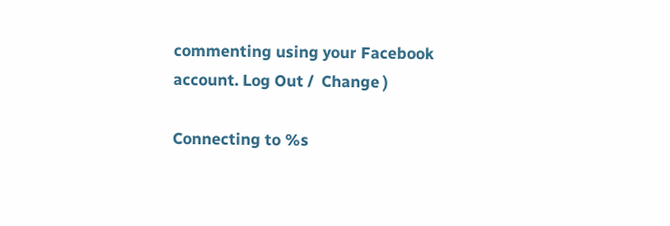commenting using your Facebook account. Log Out /  Change )

Connecting to %s